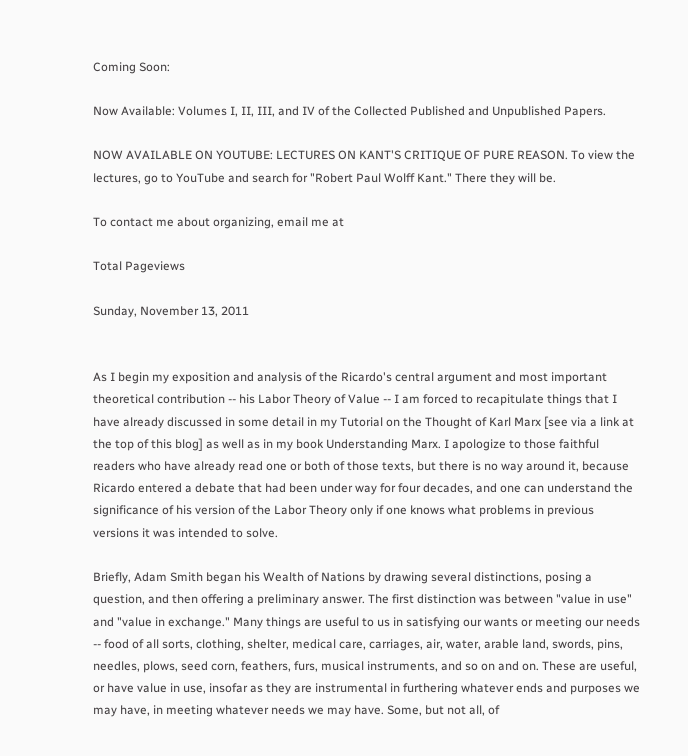Coming Soon:

Now Available: Volumes I, II, III, and IV of the Collected Published and Unpublished Papers.

NOW AVAILABLE ON YOUTUBE: LECTURES ON KANT'S CRITIQUE OF PURE REASON. To view the lectures, go to YouTube and search for "Robert Paul Wolff Kant." There they will be.

To contact me about organizing, email me at

Total Pageviews

Sunday, November 13, 2011


As I begin my exposition and analysis of the Ricardo's central argument and most important theoretical contribution -- his Labor Theory of Value -- I am forced to recapitulate things that I have already discussed in some detail in my Tutorial on the Thought of Karl Marx [see via a link at the top of this blog] as well as in my book Understanding Marx. I apologize to those faithful readers who have already read one or both of those texts, but there is no way around it, because Ricardo entered a debate that had been under way for four decades, and one can understand the significance of his version of the Labor Theory only if one knows what problems in previous versions it was intended to solve.

Briefly, Adam Smith began his Wealth of Nations by drawing several distinctions, posing a question, and then offering a preliminary answer. The first distinction was between "value in use" and "value in exchange." Many things are useful to us in satisfying our wants or meeting our needs -- food of all sorts, clothing, shelter, medical care, carriages, air, water, arable land, swords, pins, needles, plows, seed corn, feathers, furs, musical instruments, and so on and on. These are useful, or have value in use, insofar as they are instrumental in furthering whatever ends and purposes we may have, in meeting whatever needs we may have. Some, but not all, of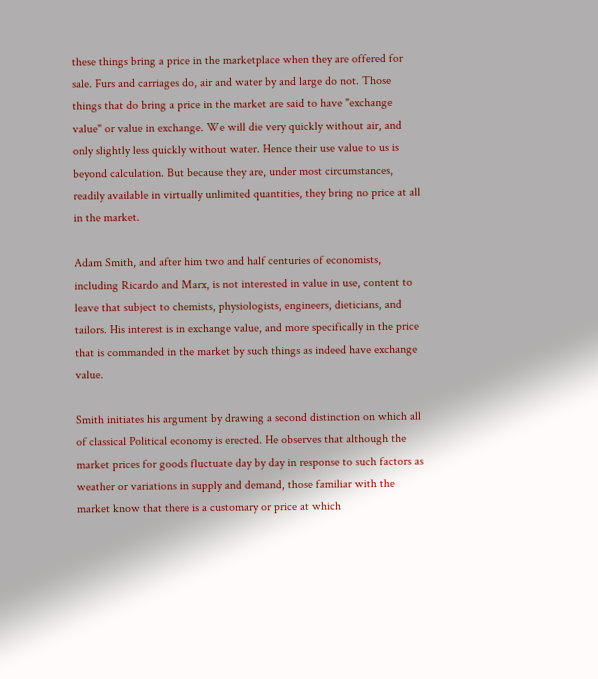these things bring a price in the marketplace when they are offered for sale. Furs and carriages do, air and water by and large do not. Those things that do bring a price in the market are said to have "exchange value" or value in exchange. We will die very quickly without air, and only slightly less quickly without water. Hence their use value to us is beyond calculation. But because they are, under most circumstances, readily available in virtually unlimited quantities, they bring no price at all in the market.

Adam Smith, and after him two and half centuries of economists, including Ricardo and Marx, is not interested in value in use, content to leave that subject to chemists, physiologists, engineers, dieticians, and tailors. His interest is in exchange value, and more specifically in the price that is commanded in the market by such things as indeed have exchange value.

Smith initiates his argument by drawing a second distinction on which all of classical Political economy is erected. He observes that although the market prices for goods fluctuate day by day in response to such factors as weather or variations in supply and demand, those familiar with the market know that there is a customary or price at which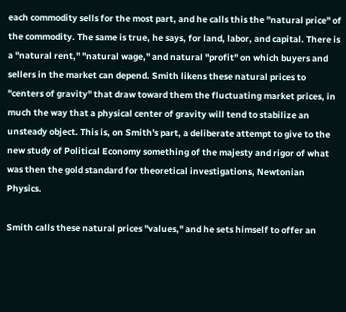each commodity sells for the most part, and he calls this the "natural price" of the commodity. The same is true, he says, for land, labor, and capital. There is a "natural rent," "natural wage," and natural "profit" on which buyers and sellers in the market can depend. Smith likens these natural prices to "centers of gravity" that draw toward them the fluctuating market prices, in much the way that a physical center of gravity will tend to stabilize an unsteady object. This is, on Smith's part, a deliberate attempt to give to the new study of Political Economy something of the majesty and rigor of what was then the gold standard for theoretical investigations, Newtonian Physics.

Smith calls these natural prices "values," and he sets himself to offer an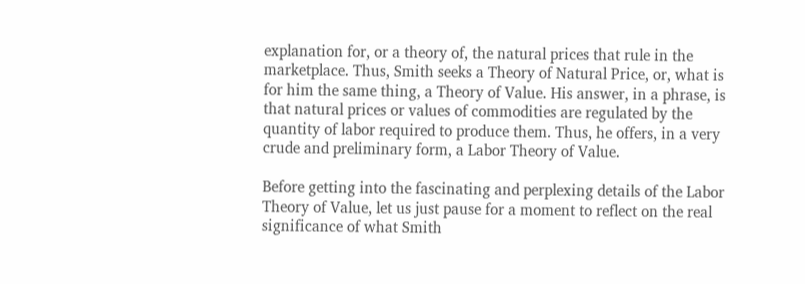explanation for, or a theory of, the natural prices that rule in the marketplace. Thus, Smith seeks a Theory of Natural Price, or, what is for him the same thing, a Theory of Value. His answer, in a phrase, is that natural prices or values of commodities are regulated by the quantity of labor required to produce them. Thus, he offers, in a very crude and preliminary form, a Labor Theory of Value.

Before getting into the fascinating and perplexing details of the Labor Theory of Value, let us just pause for a moment to reflect on the real significance of what Smith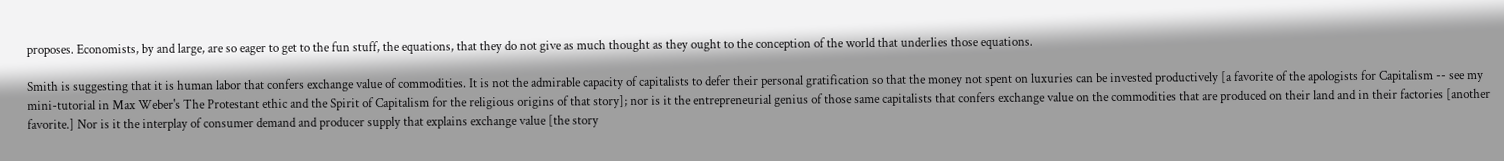proposes. Economists, by and large, are so eager to get to the fun stuff, the equations, that they do not give as much thought as they ought to the conception of the world that underlies those equations.

Smith is suggesting that it is human labor that confers exchange value of commodities. It is not the admirable capacity of capitalists to defer their personal gratification so that the money not spent on luxuries can be invested productively [a favorite of the apologists for Capitalism -- see my mini-tutorial in Max Weber's The Protestant ethic and the Spirit of Capitalism for the religious origins of that story]; nor is it the entrepreneurial genius of those same capitalists that confers exchange value on the commodities that are produced on their land and in their factories [another favorite.] Nor is it the interplay of consumer demand and producer supply that explains exchange value [the story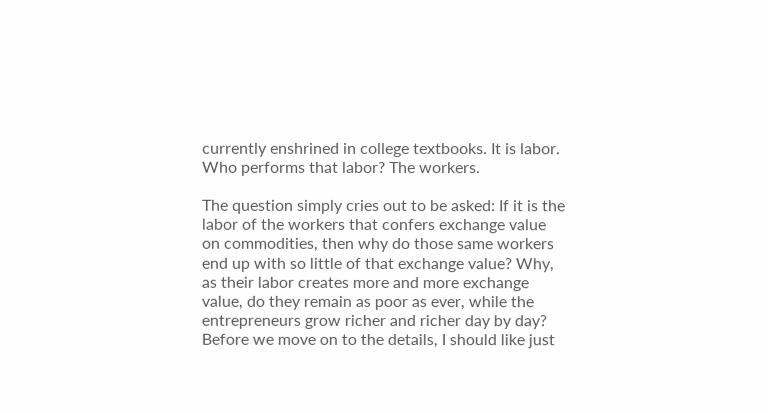currently enshrined in college textbooks. It is labor. Who performs that labor? The workers.

The question simply cries out to be asked: If it is the labor of the workers that confers exchange value on commodities, then why do those same workers end up with so little of that exchange value? Why, as their labor creates more and more exchange value, do they remain as poor as ever, while the entrepreneurs grow richer and richer day by day? Before we move on to the details, I should like just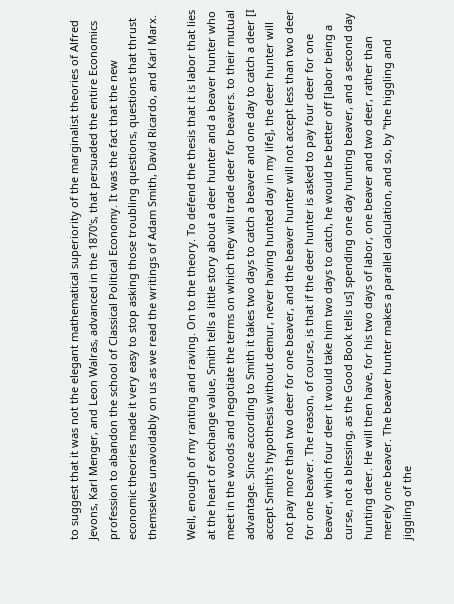to suggest that it was not the elegant mathematical superiority of the marginalist theories of Alfred Jevons, Karl Menger, and Leon Walras, advanced in the 1870's, that persuaded the entire Economics profession to abandon the school of Classical Political Economy. It was the fact that the new economic theories made it very easy to stop asking those troubling questions, questions that thrust themselves unavoidably on us as we read the writings of Adam Smith, David Ricardo, and Karl Marx.

Well, enough of my ranting and raving. On to the theory. To defend the thesis that it is labor that lies at the heart of exchange value, Smith tells a little story about a deer hunter and a beaver hunter who meet in the woods and negotiate the terms on which they will trade deer for beavers. to their mutual advantage. Since according to Smith it takes two days to catch a beaver and one day to catch a deer [I accept Smith's hypothesis without demur, never having hunted day in my life], the deer hunter will not pay more than two deer for one beaver, and the beaver hunter will not accept less than two deer for one beaver. The reason, of course, is that if the deer hunter is asked to pay four deer for one beaver, which four deer it would take him two days to catch, he would be better off [labor being a curse, not a blessing, as the Good Book tells us] spending one day hunting beaver, and a second day hunting deer. He will then have, for his two days of labor, one beaver and two deer, rather than merely one beaver. The beaver hunter makes a parallel calculation, and so, by "the higgling and jiggling of the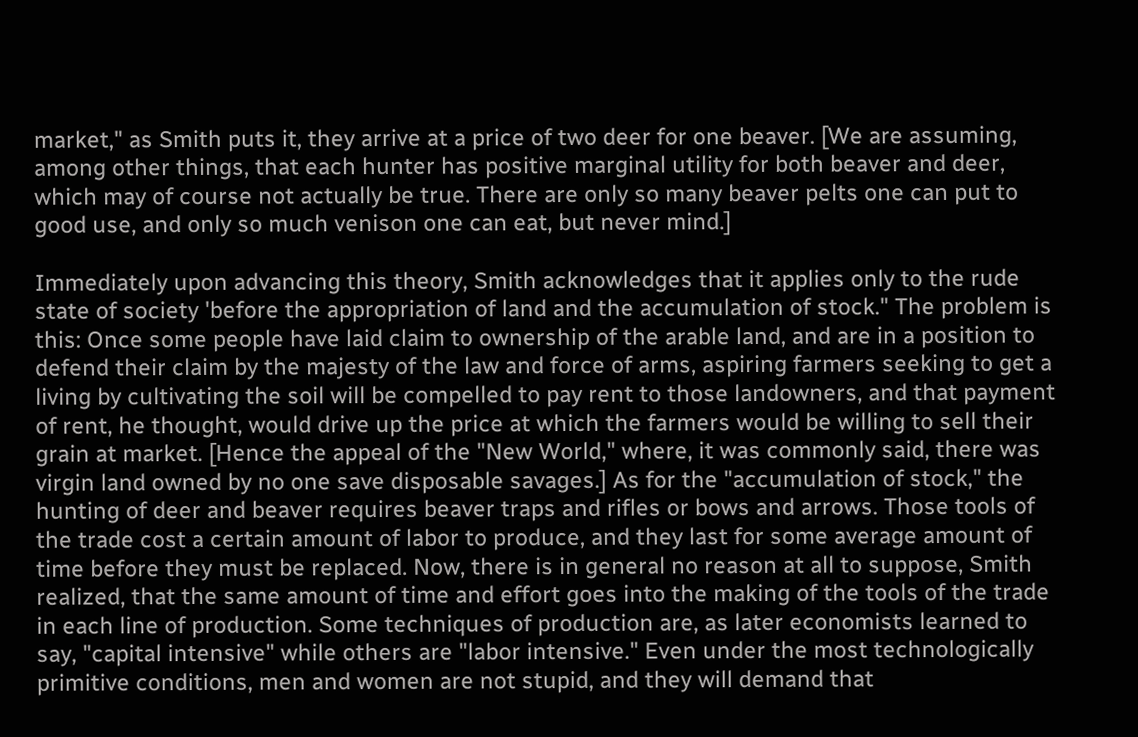market," as Smith puts it, they arrive at a price of two deer for one beaver. [We are assuming, among other things, that each hunter has positive marginal utility for both beaver and deer, which may of course not actually be true. There are only so many beaver pelts one can put to good use, and only so much venison one can eat, but never mind.]

Immediately upon advancing this theory, Smith acknowledges that it applies only to the rude state of society 'before the appropriation of land and the accumulation of stock." The problem is this: Once some people have laid claim to ownership of the arable land, and are in a position to defend their claim by the majesty of the law and force of arms, aspiring farmers seeking to get a living by cultivating the soil will be compelled to pay rent to those landowners, and that payment of rent, he thought, would drive up the price at which the farmers would be willing to sell their grain at market. [Hence the appeal of the "New World," where, it was commonly said, there was virgin land owned by no one save disposable savages.] As for the "accumulation of stock," the hunting of deer and beaver requires beaver traps and rifles or bows and arrows. Those tools of the trade cost a certain amount of labor to produce, and they last for some average amount of time before they must be replaced. Now, there is in general no reason at all to suppose, Smith realized, that the same amount of time and effort goes into the making of the tools of the trade in each line of production. Some techniques of production are, as later economists learned to say, "capital intensive" while others are "labor intensive." Even under the most technologically primitive conditions, men and women are not stupid, and they will demand that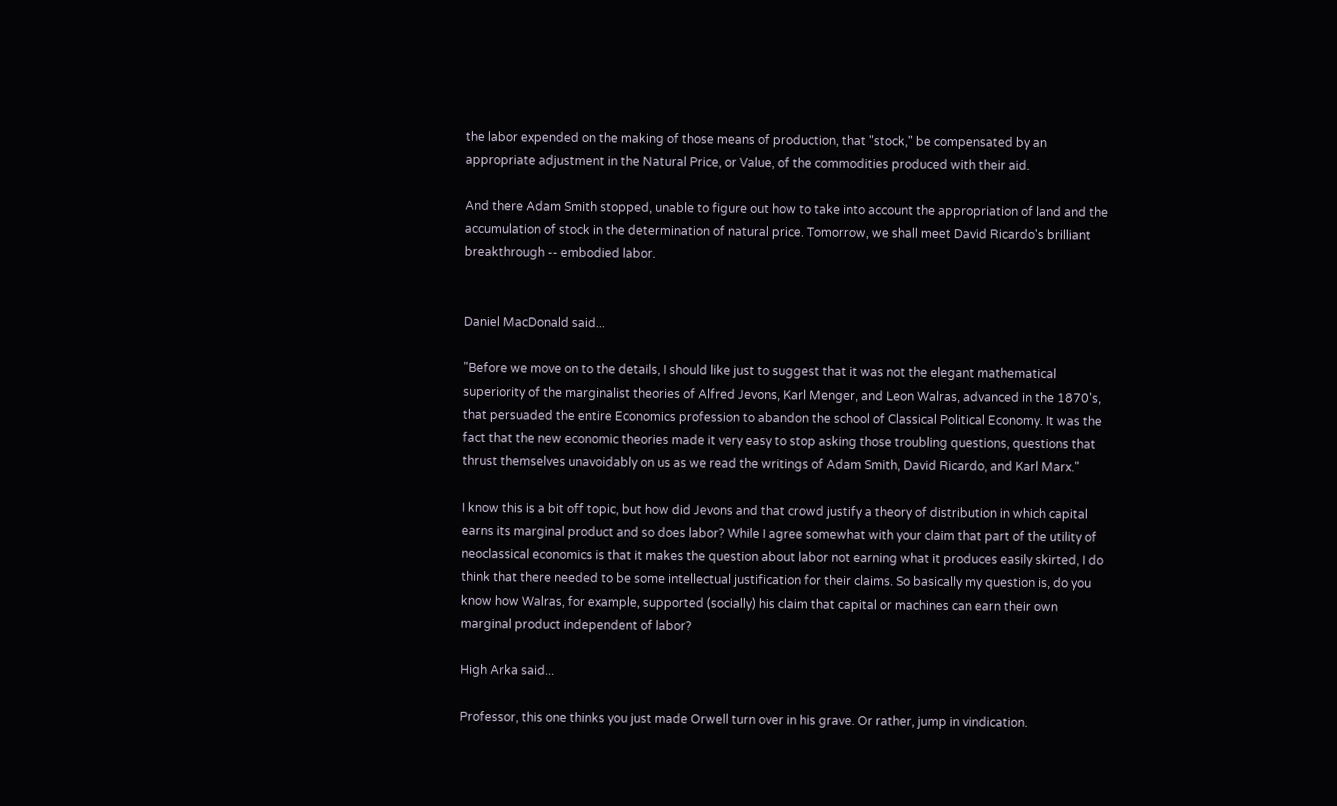the labor expended on the making of those means of production, that "stock," be compensated by an appropriate adjustment in the Natural Price, or Value, of the commodities produced with their aid.

And there Adam Smith stopped, unable to figure out how to take into account the appropriation of land and the accumulation of stock in the determination of natural price. Tomorrow, we shall meet David Ricardo's brilliant breakthrough -- embodied labor.


Daniel MacDonald said...

"Before we move on to the details, I should like just to suggest that it was not the elegant mathematical superiority of the marginalist theories of Alfred Jevons, Karl Menger, and Leon Walras, advanced in the 1870's, that persuaded the entire Economics profession to abandon the school of Classical Political Economy. It was the fact that the new economic theories made it very easy to stop asking those troubling questions, questions that thrust themselves unavoidably on us as we read the writings of Adam Smith, David Ricardo, and Karl Marx."

I know this is a bit off topic, but how did Jevons and that crowd justify a theory of distribution in which capital earns its marginal product and so does labor? While I agree somewhat with your claim that part of the utility of neoclassical economics is that it makes the question about labor not earning what it produces easily skirted, I do think that there needed to be some intellectual justification for their claims. So basically my question is, do you know how Walras, for example, supported (socially) his claim that capital or machines can earn their own marginal product independent of labor?

High Arka said...

Professor, this one thinks you just made Orwell turn over in his grave. Or rather, jump in vindication.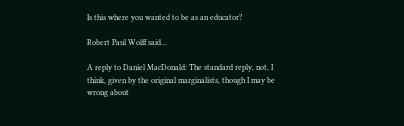Is this where you wanted to be as an educator?

Robert Paul Wolff said...

A reply to Daniel MacDonald: The standard reply, not, I think, given by the original marginalists, though I may be wrong about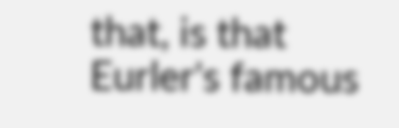that, is that Eurler's famous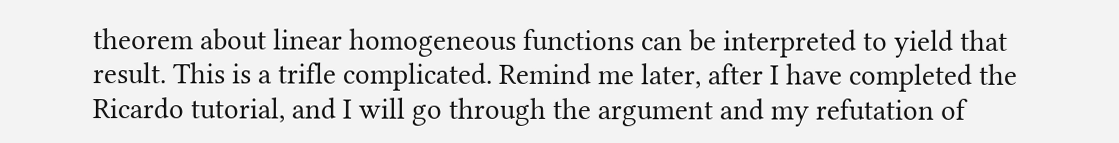theorem about linear homogeneous functions can be interpreted to yield that result. This is a trifle complicated. Remind me later, after I have completed the Ricardo tutorial, and I will go through the argument and my refutation of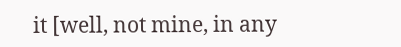it [well, not mine, in any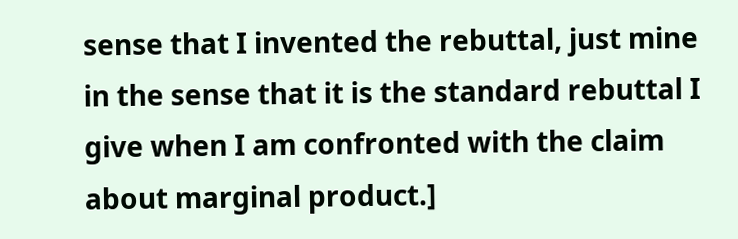sense that I invented the rebuttal, just mine in the sense that it is the standard rebuttal I give when I am confronted with the claim about marginal product.]